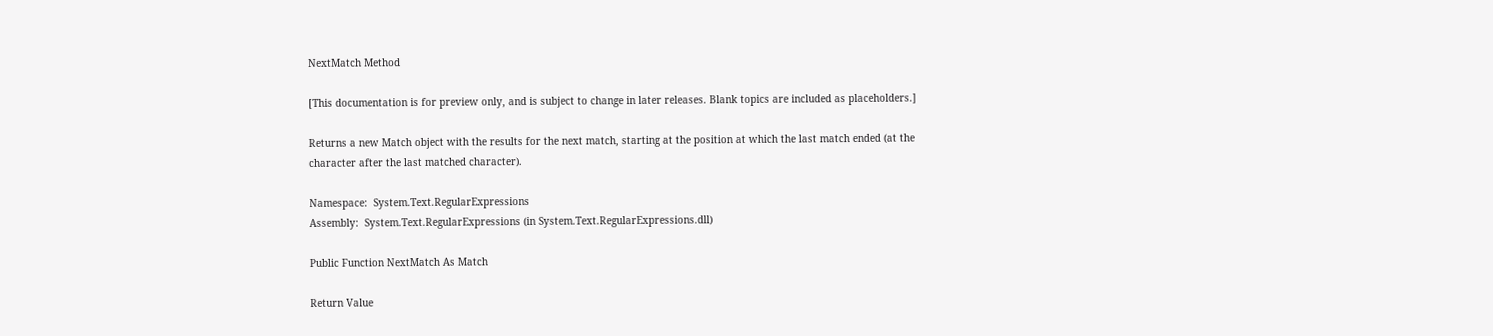NextMatch Method

[This documentation is for preview only, and is subject to change in later releases. Blank topics are included as placeholders.]

Returns a new Match object with the results for the next match, starting at the position at which the last match ended (at the character after the last matched character).

Namespace:  System.Text.RegularExpressions
Assembly:  System.Text.RegularExpressions (in System.Text.RegularExpressions.dll)

Public Function NextMatch As Match

Return Value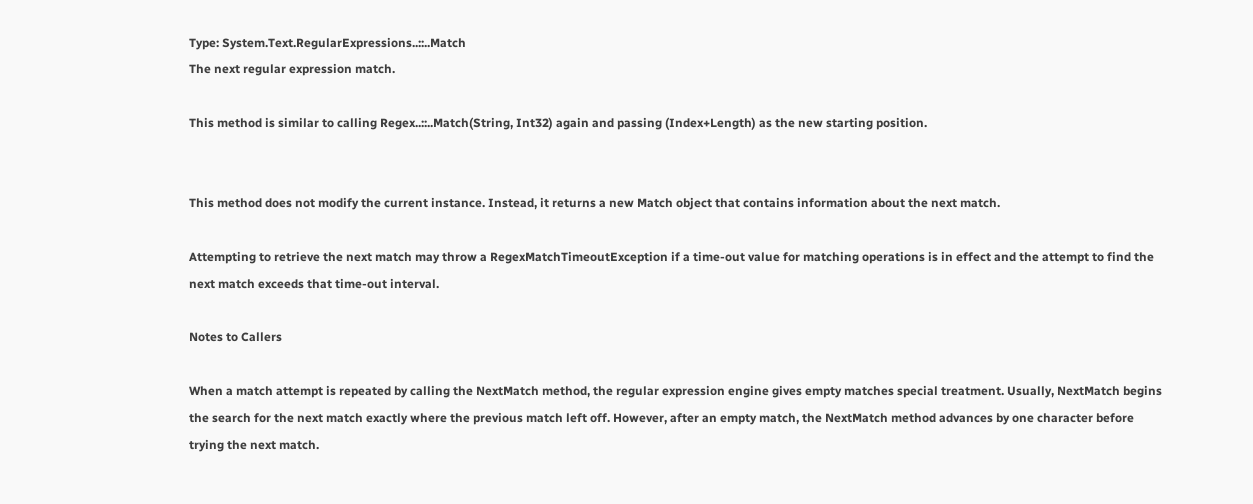Type: System.Text.RegularExpressions..::..Match
The next regular expression match.

This method is similar to calling Regex..::..Match(String, Int32) again and passing (Index+Length) as the new starting position.


This method does not modify the current instance. Instead, it returns a new Match object that contains information about the next match.

Attempting to retrieve the next match may throw a RegexMatchTimeoutException if a time-out value for matching operations is in effect and the attempt to find the next match exceeds that time-out interval.

Notes to Callers

When a match attempt is repeated by calling the NextMatch method, the regular expression engine gives empty matches special treatment. Usually, NextMatch begins the search for the next match exactly where the previous match left off. However, after an empty match, the NextMatch method advances by one character before trying the next match.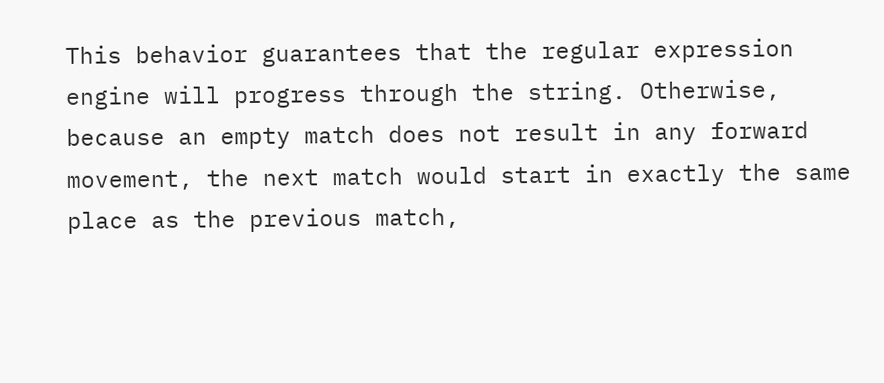This behavior guarantees that the regular expression engine will progress through the string. Otherwise, because an empty match does not result in any forward movement, the next match would start in exactly the same place as the previous match,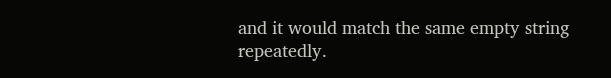and it would match the same empty string repeatedly.